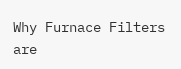Why Furnace Filters are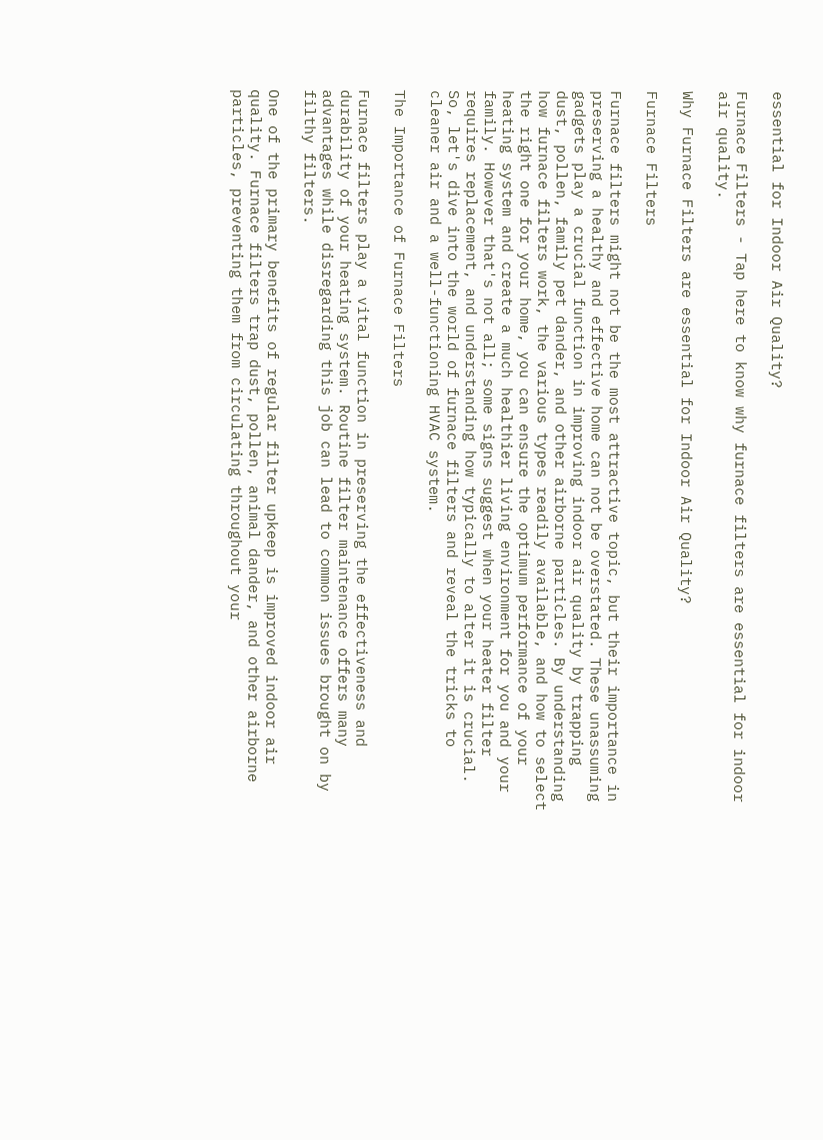essential for Indoor Air Quality?

Furnace Filters - Tap here to know why furnace filters are essential for indoor air quality.

Why Furnace Filters are essential for Indoor Air Quality?

Furnace Filters

Furnace filters might not be the most attractive topic, but their importance in preserving a healthy and effective home can not be overstated. These unassuming gadgets play a crucial function in improving indoor air quality by trapping dust, pollen, family pet dander, and other airborne particles. By understanding how furnace filters work, the various types readily available, and how to select the right one for your home, you can ensure the optimum performance of your heating system and create a much healthier living environment for you and your family. However that's not all; some signs suggest when your heater filter requires replacement, and understanding how typically to alter it is crucial. So, let's dive into the world of furnace filters and reveal the tricks to cleaner air and a well-functioning HVAC system.

The Importance of Furnace Filters

Furnace filters play a vital function in preserving the effectiveness and durability of your heating system. Routine filter maintenance offers many advantages while disregarding this job can lead to common issues brought on by filthy filters.

One of the primary benefits of regular filter upkeep is improved indoor air quality. Furnace filters trap dust, pollen, animal dander, and other airborne particles, preventing them from circulating throughout your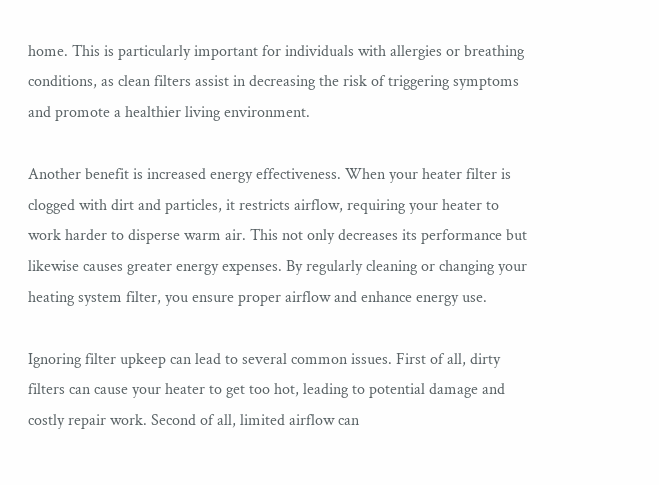home. This is particularly important for individuals with allergies or breathing conditions, as clean filters assist in decreasing the risk of triggering symptoms and promote a healthier living environment.

Another benefit is increased energy effectiveness. When your heater filter is clogged with dirt and particles, it restricts airflow, requiring your heater to work harder to disperse warm air. This not only decreases its performance but likewise causes greater energy expenses. By regularly cleaning or changing your heating system filter, you ensure proper airflow and enhance energy use.

Ignoring filter upkeep can lead to several common issues. First of all, dirty filters can cause your heater to get too hot, leading to potential damage and costly repair work. Second of all, limited airflow can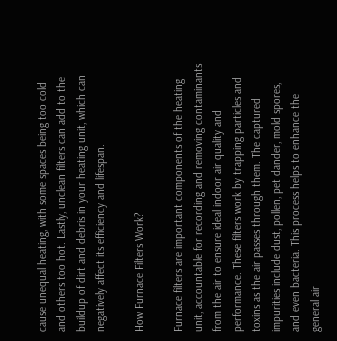cause unequal heating, with some spaces being too cold and others too hot. Lastly, unclean filters can add to the buildup of dirt and debris in your heating unit, which can negatively affect its efficiency and lifespan.

How Furnace Filters Work?

Furnace filters are important components of the heating unit, accountable for recording and removing contaminants from the air to ensure ideal indoor air quality and performance. These filters work by trapping particles and toxins as the air passes through them. The captured impurities include dust, pollen, pet dander, mold spores, and even bacteria. This process helps to enhance the general air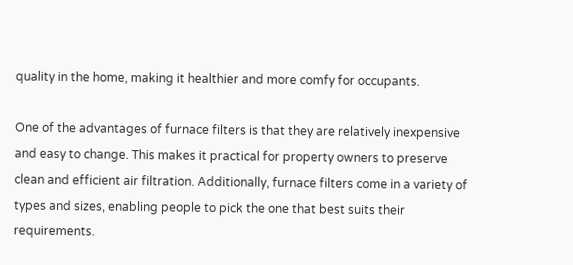quality in the home, making it healthier and more comfy for occupants.

One of the advantages of furnace filters is that they are relatively inexpensive and easy to change. This makes it practical for property owners to preserve clean and efficient air filtration. Additionally, furnace filters come in a variety of types and sizes, enabling people to pick the one that best suits their requirements.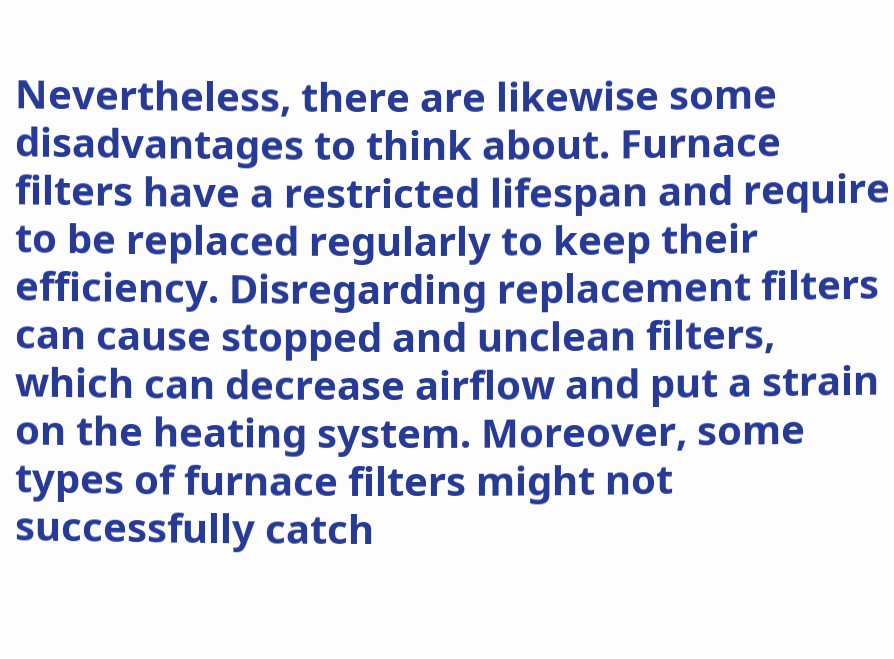Nevertheless, there are likewise some disadvantages to think about. Furnace filters have a restricted lifespan and require to be replaced regularly to keep their efficiency. Disregarding replacement filters can cause stopped and unclean filters, which can decrease airflow and put a strain on the heating system. Moreover, some types of furnace filters might not successfully catch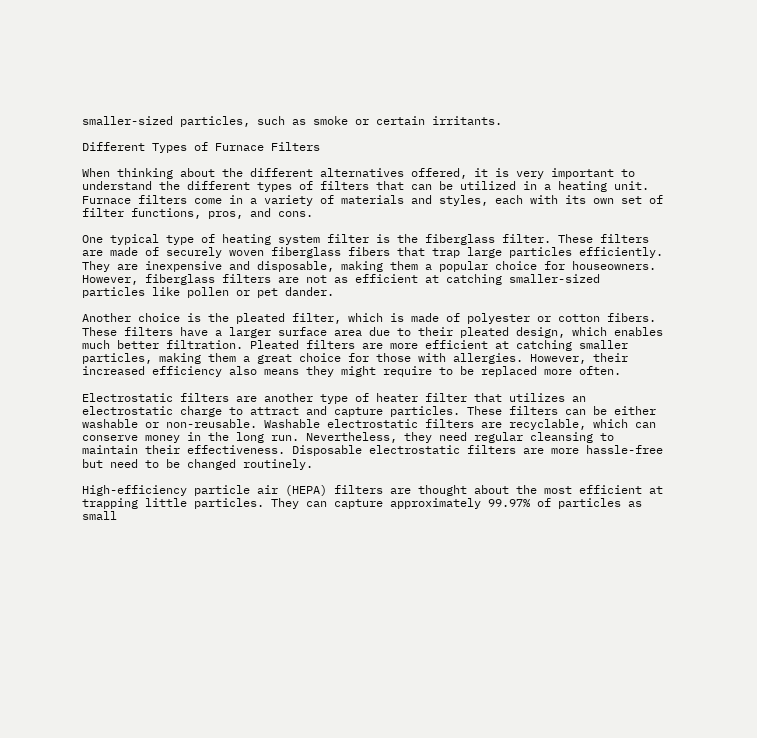smaller-sized particles, such as smoke or certain irritants.

Different Types of Furnace Filters

When thinking about the different alternatives offered, it is very important to understand the different types of filters that can be utilized in a heating unit. Furnace filters come in a variety of materials and styles, each with its own set of filter functions, pros, and cons.

One typical type of heating system filter is the fiberglass filter. These filters are made of securely woven fiberglass fibers that trap large particles efficiently. They are inexpensive and disposable, making them a popular choice for houseowners. However, fiberglass filters are not as efficient at catching smaller-sized particles like pollen or pet dander.

Another choice is the pleated filter, which is made of polyester or cotton fibers. These filters have a larger surface area due to their pleated design, which enables much better filtration. Pleated filters are more efficient at catching smaller particles, making them a great choice for those with allergies. However, their increased efficiency also means they might require to be replaced more often.

Electrostatic filters are another type of heater filter that utilizes an electrostatic charge to attract and capture particles. These filters can be either washable or non-reusable. Washable electrostatic filters are recyclable, which can conserve money in the long run. Nevertheless, they need regular cleansing to maintain their effectiveness. Disposable electrostatic filters are more hassle-free but need to be changed routinely.

High-efficiency particle air (HEPA) filters are thought about the most efficient at trapping little particles. They can capture approximately 99.97% of particles as small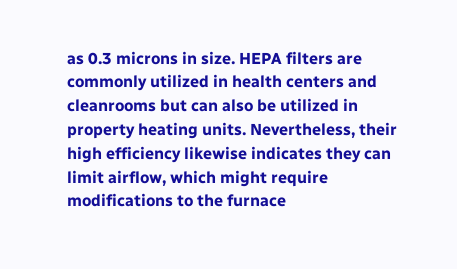as 0.3 microns in size. HEPA filters are commonly utilized in health centers and cleanrooms but can also be utilized in property heating units. Nevertheless, their high efficiency likewise indicates they can limit airflow, which might require modifications to the furnace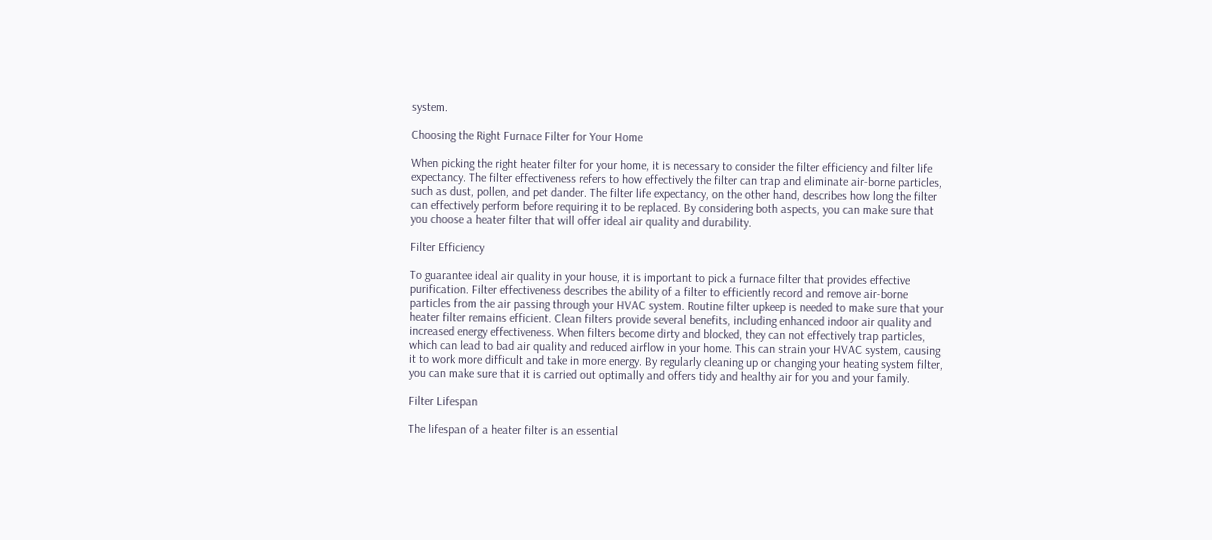system.

Choosing the Right Furnace Filter for Your Home

When picking the right heater filter for your home, it is necessary to consider the filter efficiency and filter life expectancy. The filter effectiveness refers to how effectively the filter can trap and eliminate air-borne particles, such as dust, pollen, and pet dander. The filter life expectancy, on the other hand, describes how long the filter can effectively perform before requiring it to be replaced. By considering both aspects, you can make sure that you choose a heater filter that will offer ideal air quality and durability.

Filter Efficiency

To guarantee ideal air quality in your house, it is important to pick a furnace filter that provides effective purification. Filter effectiveness describes the ability of a filter to efficiently record and remove air-borne particles from the air passing through your HVAC system. Routine filter upkeep is needed to make sure that your heater filter remains efficient. Clean filters provide several benefits, including enhanced indoor air quality and increased energy effectiveness. When filters become dirty and blocked, they can not effectively trap particles, which can lead to bad air quality and reduced airflow in your home. This can strain your HVAC system, causing it to work more difficult and take in more energy. By regularly cleaning up or changing your heating system filter, you can make sure that it is carried out optimally and offers tidy and healthy air for you and your family.

Filter Lifespan

The lifespan of a heater filter is an essential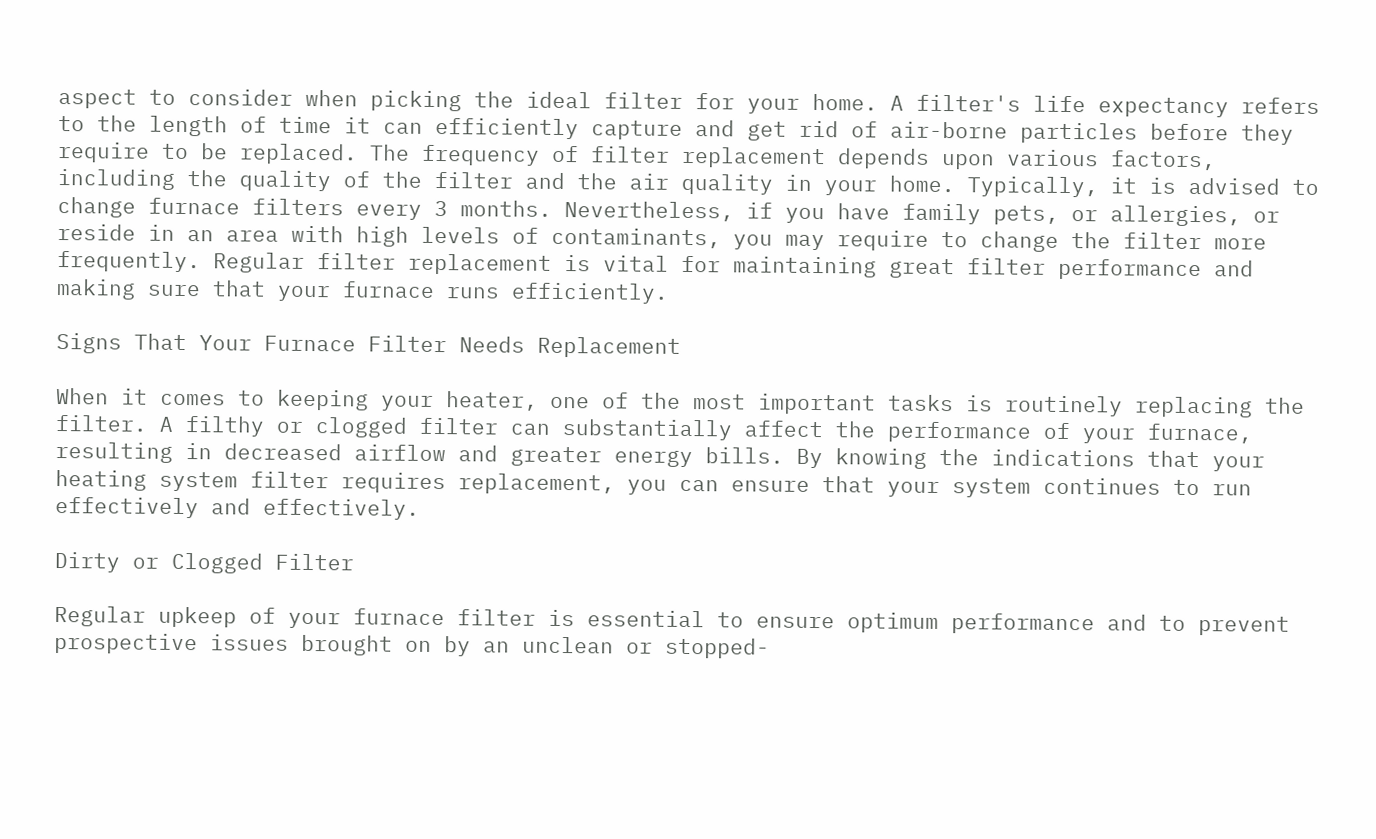aspect to consider when picking the ideal filter for your home. A filter's life expectancy refers to the length of time it can efficiently capture and get rid of air-borne particles before they require to be replaced. The frequency of filter replacement depends upon various factors, including the quality of the filter and the air quality in your home. Typically, it is advised to change furnace filters every 3 months. Nevertheless, if you have family pets, or allergies, or reside in an area with high levels of contaminants, you may require to change the filter more frequently. Regular filter replacement is vital for maintaining great filter performance and making sure that your furnace runs efficiently.

Signs That Your Furnace Filter Needs Replacement

When it comes to keeping your heater, one of the most important tasks is routinely replacing the filter. A filthy or clogged filter can substantially affect the performance of your furnace, resulting in decreased airflow and greater energy bills. By knowing the indications that your heating system filter requires replacement, you can ensure that your system continues to run effectively and effectively.

Dirty or Clogged Filter

Regular upkeep of your furnace filter is essential to ensure optimum performance and to prevent prospective issues brought on by an unclean or stopped-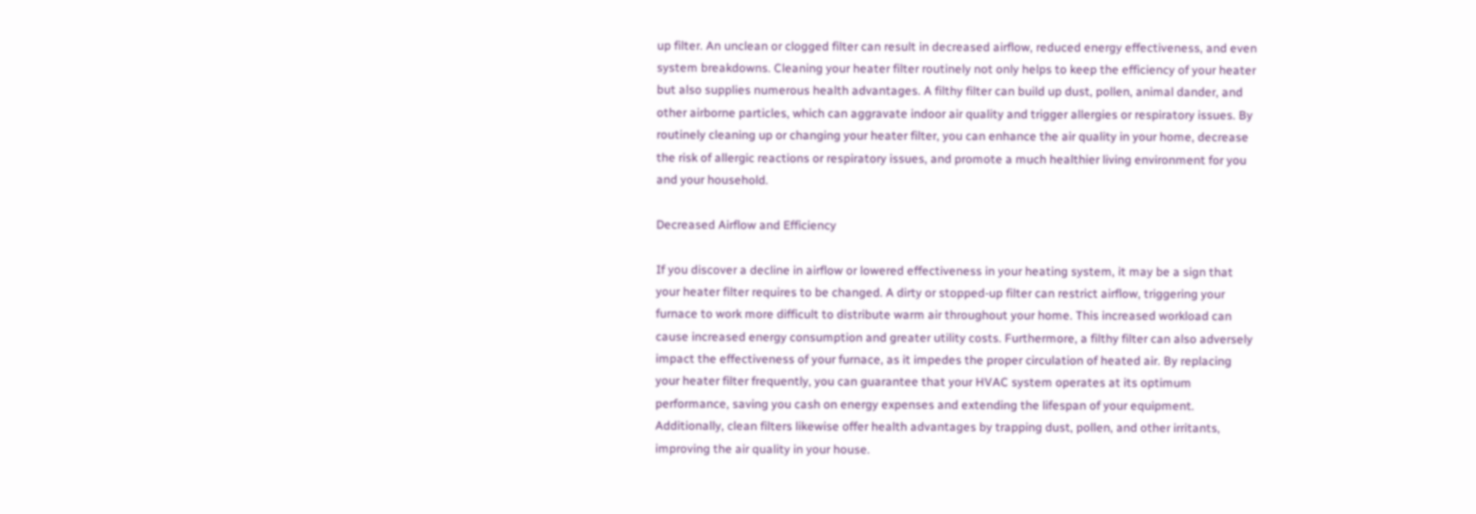up filter. An unclean or clogged filter can result in decreased airflow, reduced energy effectiveness, and even system breakdowns. Cleaning your heater filter routinely not only helps to keep the efficiency of your heater but also supplies numerous health advantages. A filthy filter can build up dust, pollen, animal dander, and other airborne particles, which can aggravate indoor air quality and trigger allergies or respiratory issues. By routinely cleaning up or changing your heater filter, you can enhance the air quality in your home, decrease the risk of allergic reactions or respiratory issues, and promote a much healthier living environment for you and your household.

Decreased Airflow and Efficiency

If you discover a decline in airflow or lowered effectiveness in your heating system, it may be a sign that your heater filter requires to be changed. A dirty or stopped-up filter can restrict airflow, triggering your furnace to work more difficult to distribute warm air throughout your home. This increased workload can cause increased energy consumption and greater utility costs. Furthermore, a filthy filter can also adversely impact the effectiveness of your furnace, as it impedes the proper circulation of heated air. By replacing your heater filter frequently, you can guarantee that your HVAC system operates at its optimum performance, saving you cash on energy expenses and extending the lifespan of your equipment. Additionally, clean filters likewise offer health advantages by trapping dust, pollen, and other irritants, improving the air quality in your house.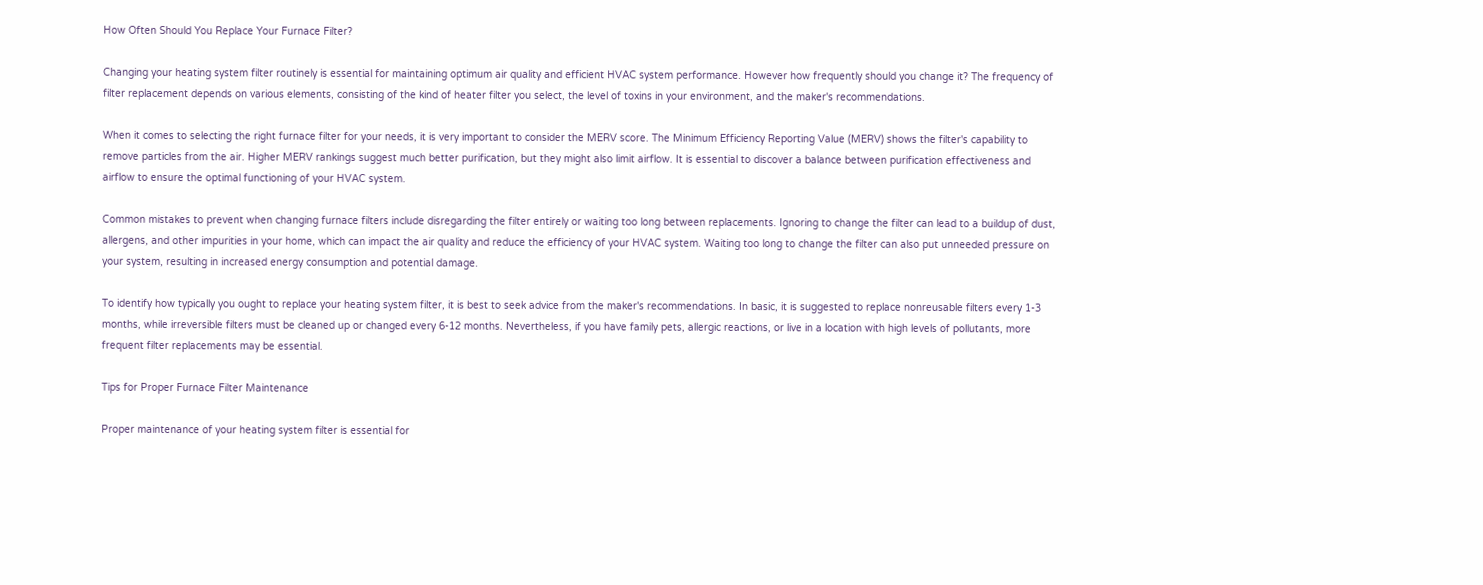How Often Should You Replace Your Furnace Filter?

Changing your heating system filter routinely is essential for maintaining optimum air quality and efficient HVAC system performance. However how frequently should you change it? The frequency of filter replacement depends on various elements, consisting of the kind of heater filter you select, the level of toxins in your environment, and the maker's recommendations.

When it comes to selecting the right furnace filter for your needs, it is very important to consider the MERV score. The Minimum Efficiency Reporting Value (MERV) shows the filter's capability to remove particles from the air. Higher MERV rankings suggest much better purification, but they might also limit airflow. It is essential to discover a balance between purification effectiveness and airflow to ensure the optimal functioning of your HVAC system.

Common mistakes to prevent when changing furnace filters include disregarding the filter entirely or waiting too long between replacements. Ignoring to change the filter can lead to a buildup of dust, allergens, and other impurities in your home, which can impact the air quality and reduce the efficiency of your HVAC system. Waiting too long to change the filter can also put unneeded pressure on your system, resulting in increased energy consumption and potential damage.

To identify how typically you ought to replace your heating system filter, it is best to seek advice from the maker's recommendations. In basic, it is suggested to replace nonreusable filters every 1-3 months, while irreversible filters must be cleaned up or changed every 6-12 months. Nevertheless, if you have family pets, allergic reactions, or live in a location with high levels of pollutants, more frequent filter replacements may be essential.

Tips for Proper Furnace Filter Maintenance

Proper maintenance of your heating system filter is essential for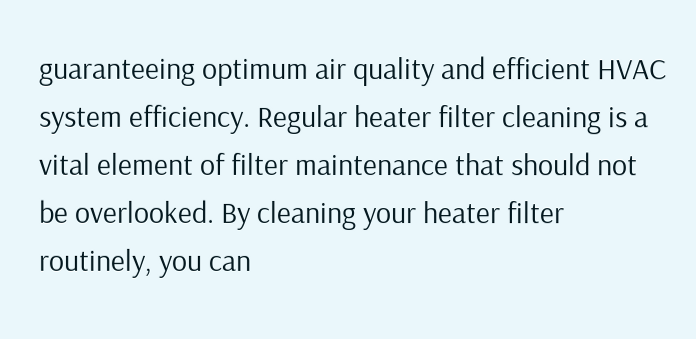guaranteeing optimum air quality and efficient HVAC system efficiency. Regular heater filter cleaning is a vital element of filter maintenance that should not be overlooked. By cleaning your heater filter routinely, you can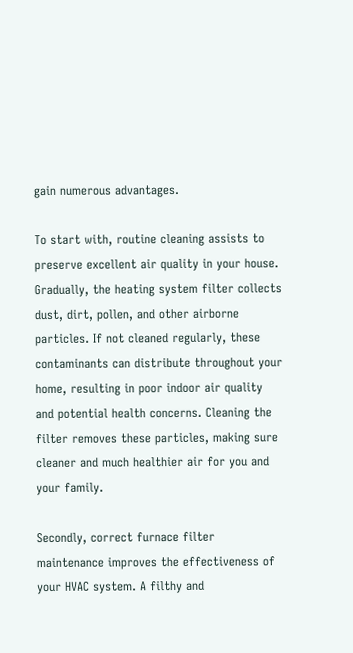gain numerous advantages.

To start with, routine cleaning assists to preserve excellent air quality in your house. Gradually, the heating system filter collects dust, dirt, pollen, and other airborne particles. If not cleaned regularly, these contaminants can distribute throughout your home, resulting in poor indoor air quality and potential health concerns. Cleaning the filter removes these particles, making sure cleaner and much healthier air for you and your family.

Secondly, correct furnace filter maintenance improves the effectiveness of your HVAC system. A filthy and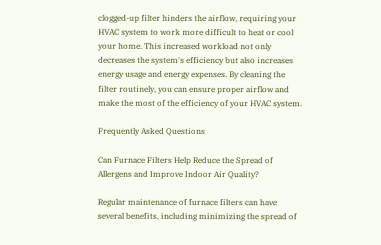clogged-up filter hinders the airflow, requiring your HVAC system to work more difficult to heat or cool your home. This increased workload not only decreases the system's efficiency but also increases energy usage and energy expenses. By cleaning the filter routinely, you can ensure proper airflow and make the most of the efficiency of your HVAC system.

Frequently Asked Questions

Can Furnace Filters Help Reduce the Spread of Allergens and Improve Indoor Air Quality?

Regular maintenance of furnace filters can have several benefits, including minimizing the spread of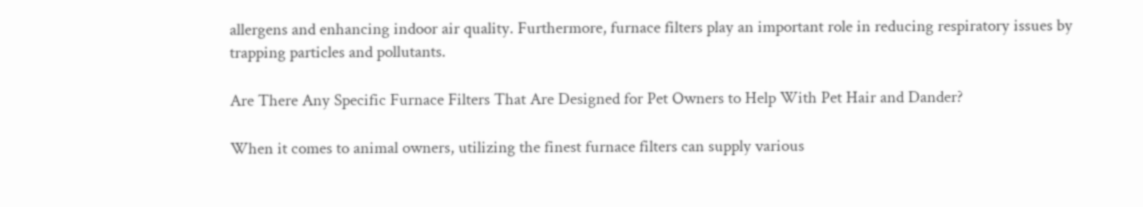allergens and enhancing indoor air quality. Furthermore, furnace filters play an important role in reducing respiratory issues by trapping particles and pollutants.

Are There Any Specific Furnace Filters That Are Designed for Pet Owners to Help With Pet Hair and Dander?

When it comes to animal owners, utilizing the finest furnace filters can supply various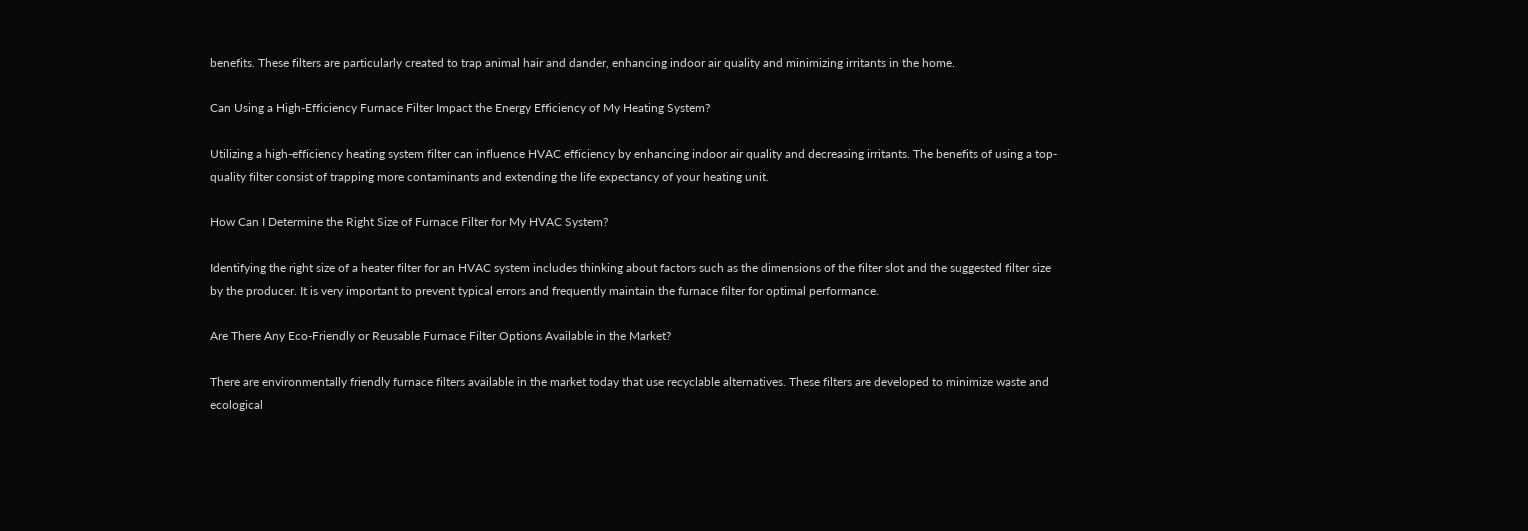benefits. These filters are particularly created to trap animal hair and dander, enhancing indoor air quality and minimizing irritants in the home.

Can Using a High-Efficiency Furnace Filter Impact the Energy Efficiency of My Heating System?

Utilizing a high-efficiency heating system filter can influence HVAC efficiency by enhancing indoor air quality and decreasing irritants. The benefits of using a top-quality filter consist of trapping more contaminants and extending the life expectancy of your heating unit.

How Can I Determine the Right Size of Furnace Filter for My HVAC System?

Identifying the right size of a heater filter for an HVAC system includes thinking about factors such as the dimensions of the filter slot and the suggested filter size by the producer. It is very important to prevent typical errors and frequently maintain the furnace filter for optimal performance.

Are There Any Eco-Friendly or Reusable Furnace Filter Options Available in the Market?

There are environmentally friendly furnace filters available in the market today that use recyclable alternatives. These filters are developed to minimize waste and ecological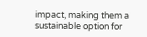impact, making them a sustainable option for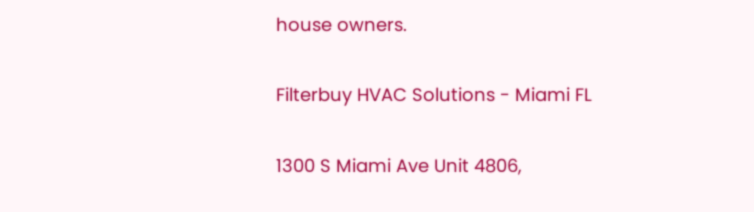house owners.

Filterbuy HVAC Solutions - Miami FL

1300 S Miami Ave Unit 4806,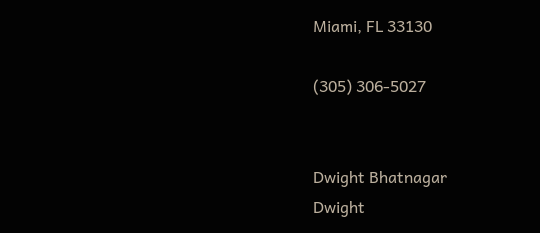Miami, FL 33130

(305) 306-5027


Dwight Bhatnagar
Dwight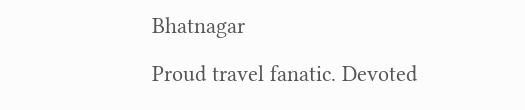Bhatnagar

Proud travel fanatic. Devoted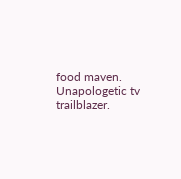food maven. Unapologetic tv trailblazer.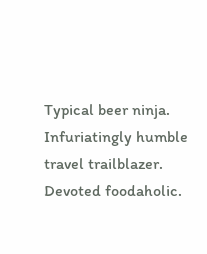Typical beer ninja. Infuriatingly humble travel trailblazer. Devoted foodaholic.